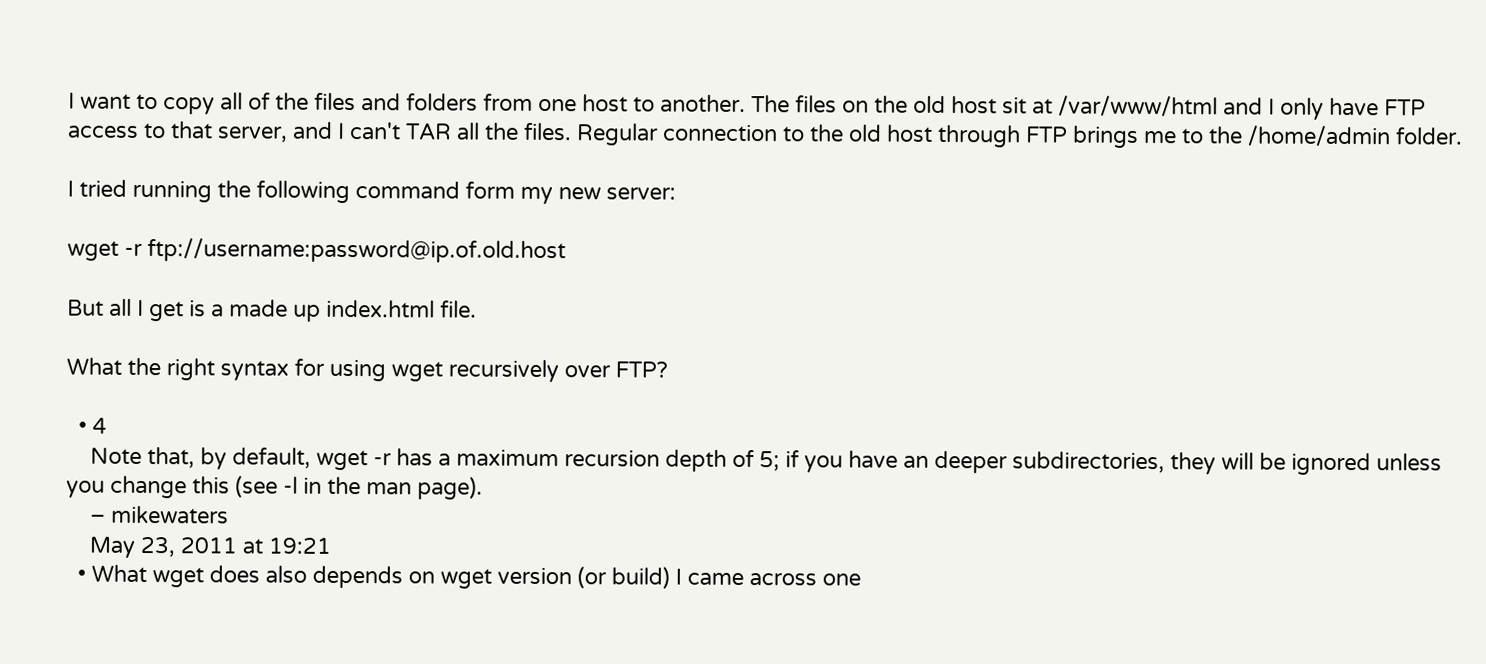I want to copy all of the files and folders from one host to another. The files on the old host sit at /var/www/html and I only have FTP access to that server, and I can't TAR all the files. Regular connection to the old host through FTP brings me to the /home/admin folder.

I tried running the following command form my new server:

wget -r ftp://username:password@ip.of.old.host

But all I get is a made up index.html file.

What the right syntax for using wget recursively over FTP?

  • 4
    Note that, by default, wget -r has a maximum recursion depth of 5; if you have an deeper subdirectories, they will be ignored unless you change this (see -l in the man page).
    – mikewaters
    May 23, 2011 at 19:21
  • What wget does also depends on wget version (or build) I came across one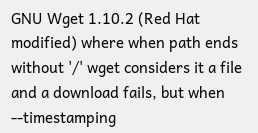GNU Wget 1.10.2 (Red Hat modified) where when path ends without '/' wget considers it a file and a download fails, but when --timestamping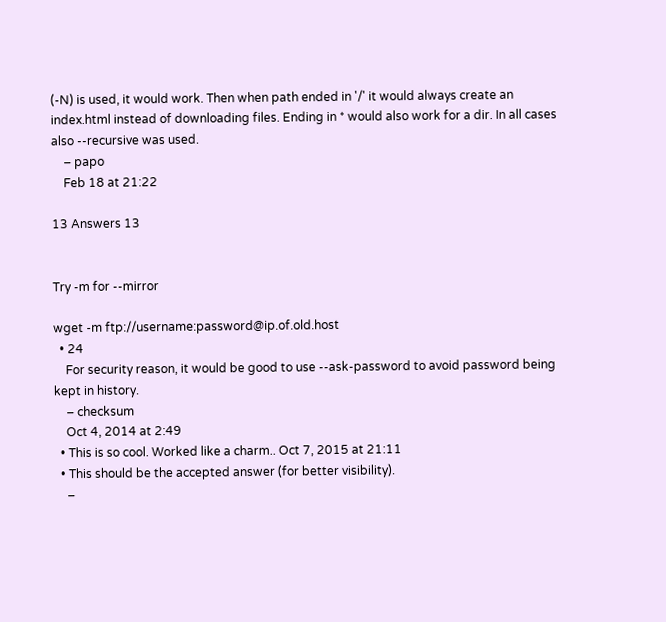(-N) is used, it would work. Then when path ended in '/' it would always create an index.html instead of downloading files. Ending in * would also work for a dir. In all cases also --recursive was used.
    – papo
    Feb 18 at 21:22

13 Answers 13


Try -m for --mirror

wget -m ftp://username:password@ip.of.old.host
  • 24
    For security reason, it would be good to use --ask-password to avoid password being kept in history.
    – checksum
    Oct 4, 2014 at 2:49
  • This is so cool. Worked like a charm.. Oct 7, 2015 at 21:11
  • This should be the accepted answer (for better visibility).
    –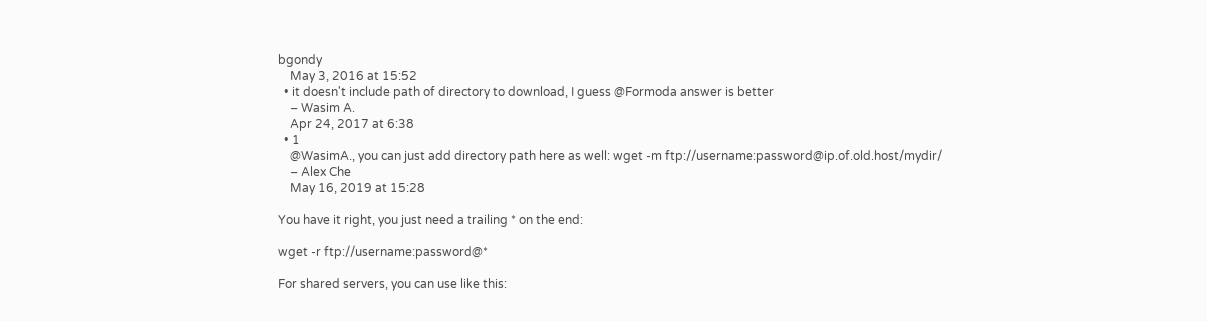bgondy
    May 3, 2016 at 15:52
  • it doesn't include path of directory to download, I guess @Formoda answer is better
    – Wasim A.
    Apr 24, 2017 at 6:38
  • 1
    @WasimA., you can just add directory path here as well: wget -m ftp://username:password@ip.of.old.host/mydir/
    – Alex Che
    May 16, 2019 at 15:28

You have it right, you just need a trailing * on the end:

wget -r ftp://username:password@*

For shared servers, you can use like this: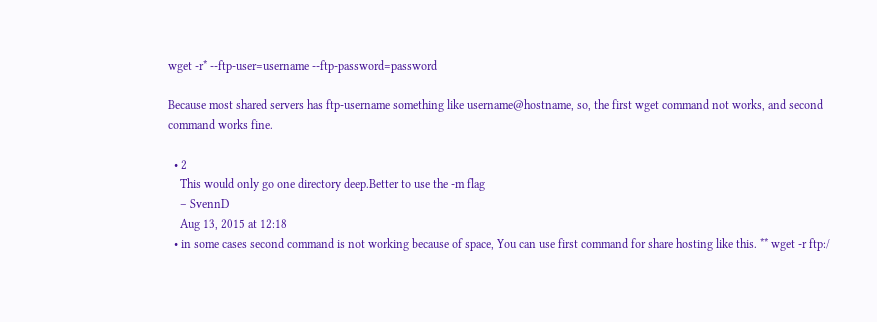wget -r* --ftp-user=username --ftp-password=password

Because most shared servers has ftp-username something like username@hostname, so, the first wget command not works, and second command works fine.

  • 2
    This would only go one directory deep.Better to use the -m flag
    – SvennD
    Aug 13, 2015 at 12:18
  • in some cases second command is not working because of space, You can use first command for share hosting like this. ** wget -r ftp:/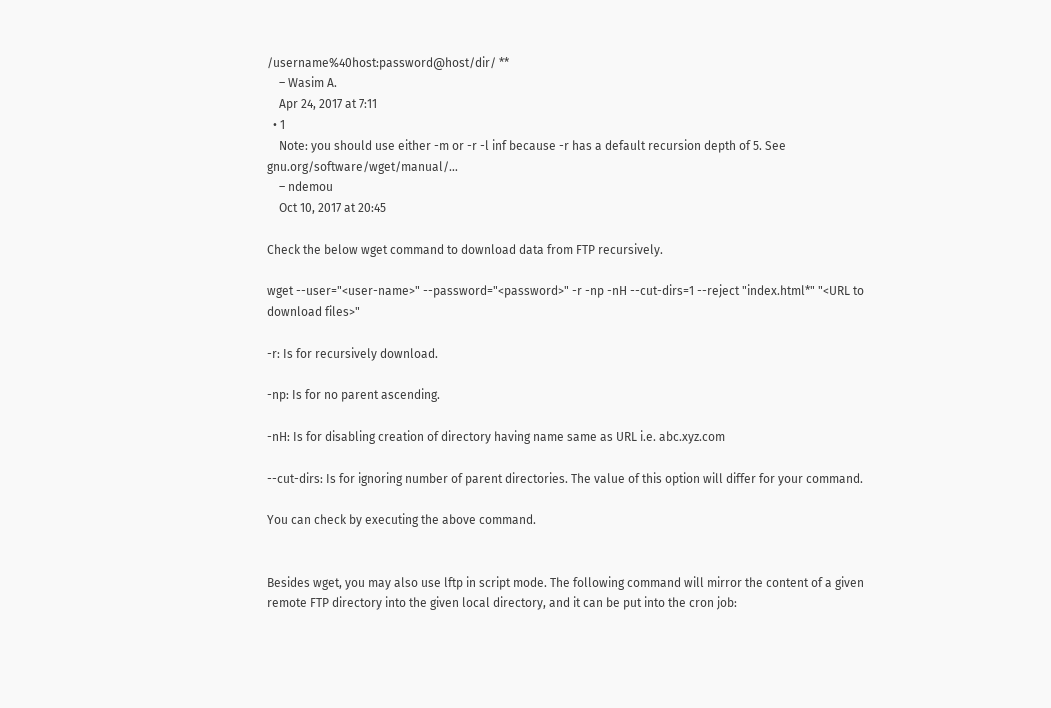/username%40host:password@host/dir/ **
    – Wasim A.
    Apr 24, 2017 at 7:11
  • 1
    Note: you should use either -m or -r -l inf because -r has a default recursion depth of 5. See gnu.org/software/wget/manual/…
    – ndemou
    Oct 10, 2017 at 20:45

Check the below wget command to download data from FTP recursively.

wget --user="<user-name>" --password="<password>" -r -np -nH --cut-dirs=1 --reject "index.html*" "<URL to download files>"

-r: Is for recursively download.

-np: Is for no parent ascending.

-nH: Is for disabling creation of directory having name same as URL i.e. abc.xyz.com

--cut-dirs: Is for ignoring number of parent directories. The value of this option will differ for your command.

You can check by executing the above command.


Besides wget, you may also use lftp in script mode. The following command will mirror the content of a given remote FTP directory into the given local directory, and it can be put into the cron job: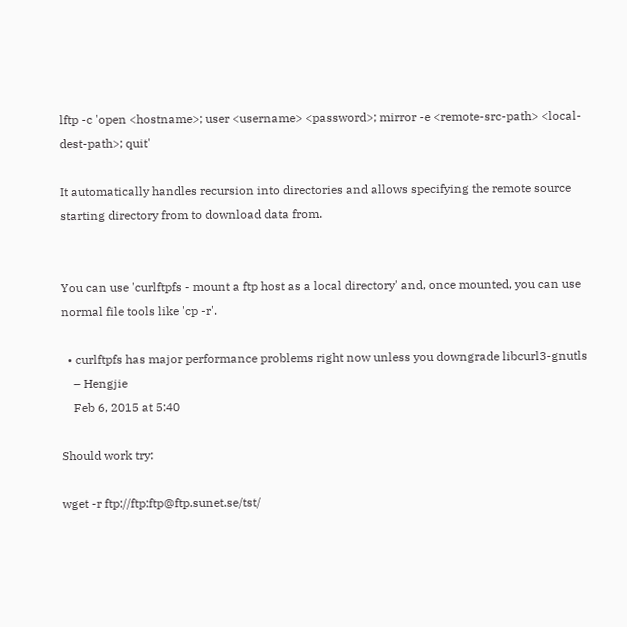lftp -c 'open <hostname>; user <username> <password>; mirror -e <remote-src-path> <local-dest-path>; quit'

It automatically handles recursion into directories and allows specifying the remote source starting directory from to download data from.


You can use 'curlftpfs - mount a ftp host as a local directory' and, once mounted, you can use normal file tools like 'cp -r'.

  • curlftpfs has major performance problems right now unless you downgrade libcurl3-gnutls
    – Hengjie
    Feb 6, 2015 at 5:40

Should work try:

wget -r ftp://ftp:ftp@ftp.sunet.se/tst/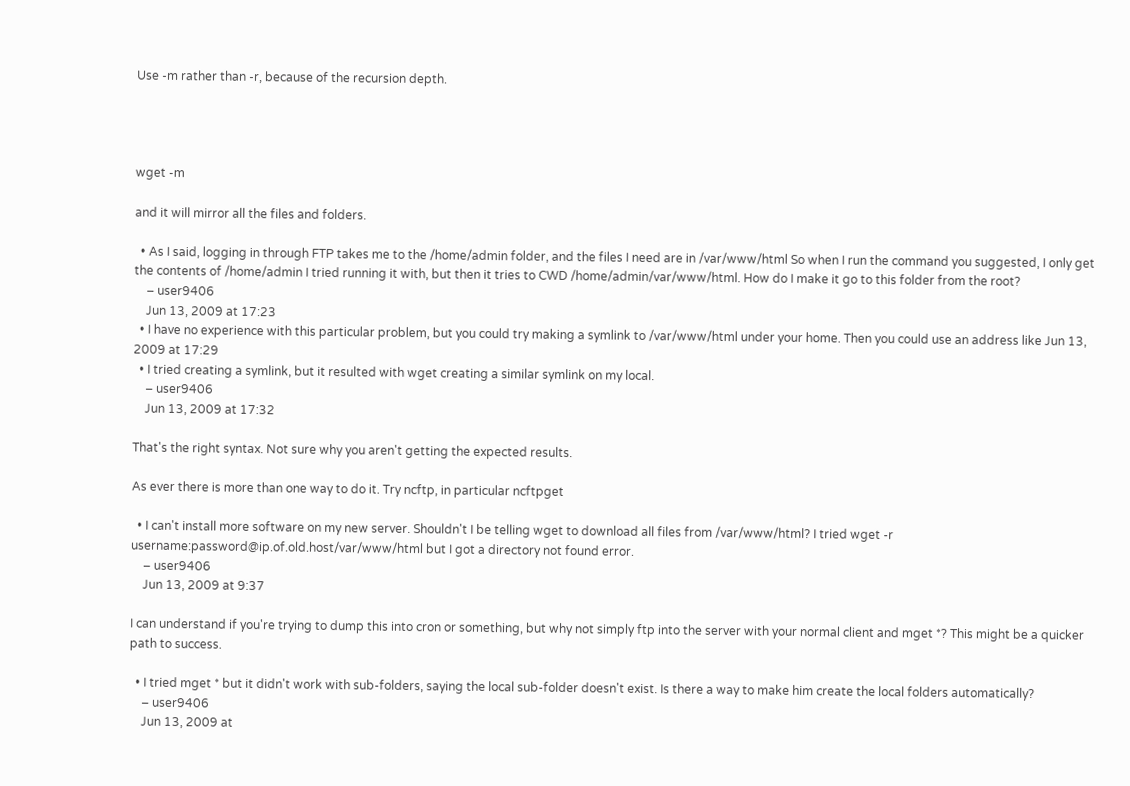Use -m rather than -r, because of the recursion depth.




wget -m

and it will mirror all the files and folders.

  • As I said, logging in through FTP takes me to the /home/admin folder, and the files I need are in /var/www/html So when I run the command you suggested, I only get the contents of /home/admin I tried running it with, but then it tries to CWD /home/admin/var/www/html. How do I make it go to this folder from the root?
    – user9406
    Jun 13, 2009 at 17:23
  • I have no experience with this particular problem, but you could try making a symlink to /var/www/html under your home. Then you could use an address like Jun 13, 2009 at 17:29
  • I tried creating a symlink, but it resulted with wget creating a similar symlink on my local.
    – user9406
    Jun 13, 2009 at 17:32

That's the right syntax. Not sure why you aren't getting the expected results.

As ever there is more than one way to do it. Try ncftp, in particular ncftpget

  • I can't install more software on my new server. Shouldn't I be telling wget to download all files from /var/www/html? I tried wget -r username:password@ip.of.old.host/var/www/html but I got a directory not found error.
    – user9406
    Jun 13, 2009 at 9:37

I can understand if you're trying to dump this into cron or something, but why not simply ftp into the server with your normal client and mget *? This might be a quicker path to success.

  • I tried mget * but it didn't work with sub-folders, saying the local sub-folder doesn't exist. Is there a way to make him create the local folders automatically?
    – user9406
    Jun 13, 2009 at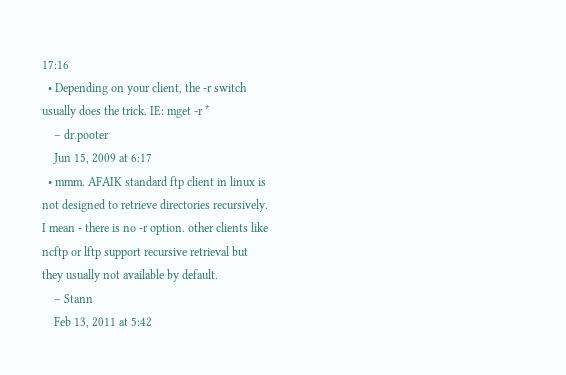17:16
  • Depending on your client, the -r switch usually does the trick. IE: mget -r *
    – dr.pooter
    Jun 15, 2009 at 6:17
  • mmm. AFAIK standard ftp client in linux is not designed to retrieve directories recursively. I mean - there is no -r option. other clients like ncftp or lftp support recursive retrieval but they usually not available by default.
    – Stann
    Feb 13, 2011 at 5:42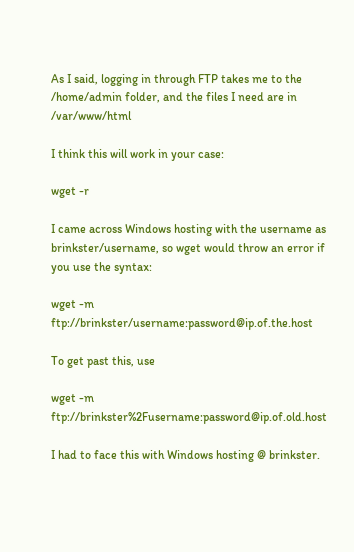As I said, logging in through FTP takes me to the /home/admin folder, and the files I need are in /var/www/html

I think this will work in your case:

wget -r

I came across Windows hosting with the username as brinkster/username, so wget would throw an error if you use the syntax:

wget -m ftp://brinkster/username:password@ip.of.the.host

To get past this, use

wget -m ftp://brinkster%2Fusername:password@ip.of.old.host

I had to face this with Windows hosting @ brinkster.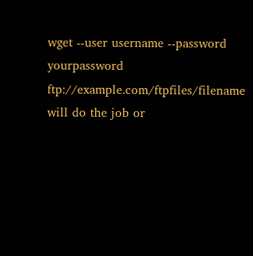wget --user username --password yourpassword ftp://example.com/ftpfiles/filename will do the job or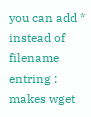you can add * instead of filename entring : makes wget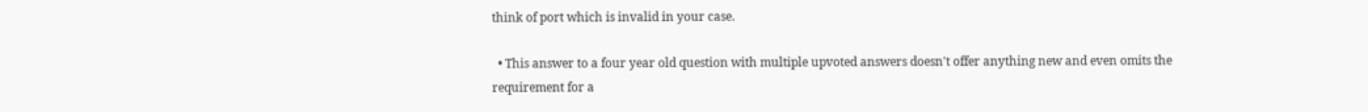think of port which is invalid in your case.

  • This answer to a four year old question with multiple upvoted answers doesn't offer anything new and even omits the requirement for a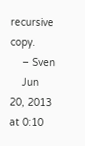recursive copy.
    – Sven
    Jun 20, 2013 at 0:10